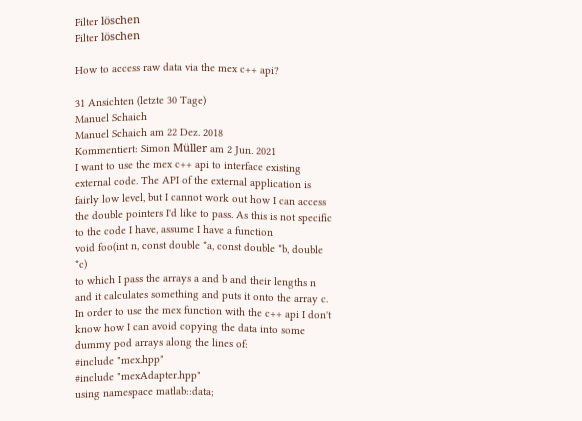Filter löschen
Filter löschen

How to access raw data via the mex c++ api?

31 Ansichten (letzte 30 Tage)
Manuel Schaich
Manuel Schaich am 22 Dez. 2018
Kommentiert: Simon Müller am 2 Jun. 2021
I want to use the mex c++ api to interface existing external code. The API of the external application is fairly low level, but I cannot work out how I can access the double pointers I'd like to pass. As this is not specific to the code I have, assume I have a function
void foo(int n, const double *a, const double *b, double *c)
to which I pass the arrays a and b and their lengths n and it calculates something and puts it onto the array c.
In order to use the mex function with the c++ api I don't know how I can avoid copying the data into some dummy pod arrays along the lines of:
#include "mex.hpp"
#include "mexAdapter.hpp"
using namespace matlab::data;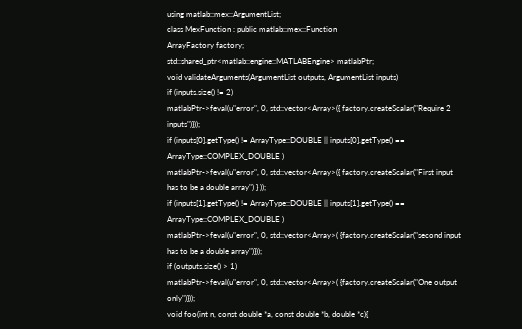using matlab::mex::ArgumentList;
class MexFunction : public matlab::mex::Function
ArrayFactory factory;
std::shared_ptr<matlab::engine::MATLABEngine> matlabPtr;
void validateArguments(ArgumentList outputs, ArgumentList inputs)
if (inputs.size() != 2)
matlabPtr->feval(u"error", 0, std::vector<Array>({ factory.createScalar("Require 2 inputs")}));
if (inputs[0].getType() != ArrayType::DOUBLE || inputs[0].getType() == ArrayType::COMPLEX_DOUBLE )
matlabPtr->feval(u"error", 0, std::vector<Array>({ factory.createScalar("First input has to be a double array") } ));
if (inputs[1].getType() != ArrayType::DOUBLE || inputs[1].getType() == ArrayType::COMPLEX_DOUBLE )
matlabPtr->feval(u"error", 0, std::vector<Array>( {factory.createScalar("second input has to be a double array")}));
if (outputs.size() > 1)
matlabPtr->feval(u"error", 0, std::vector<Array>( {factory.createScalar("One output only")}));
void foo(int n, const double *a, const double *b, double *c){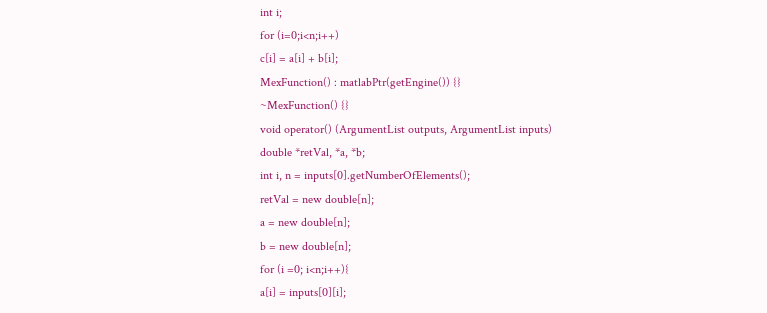int i;
for (i=0;i<n;i++)
c[i] = a[i] + b[i];
MexFunction() : matlabPtr(getEngine()) {}
~MexFunction() {}
void operator() (ArgumentList outputs, ArgumentList inputs)
double *retVal, *a, *b;
int i, n = inputs[0].getNumberOfElements();
retVal = new double[n];
a = new double[n];
b = new double[n];
for (i =0; i<n;i++){
a[i] = inputs[0][i];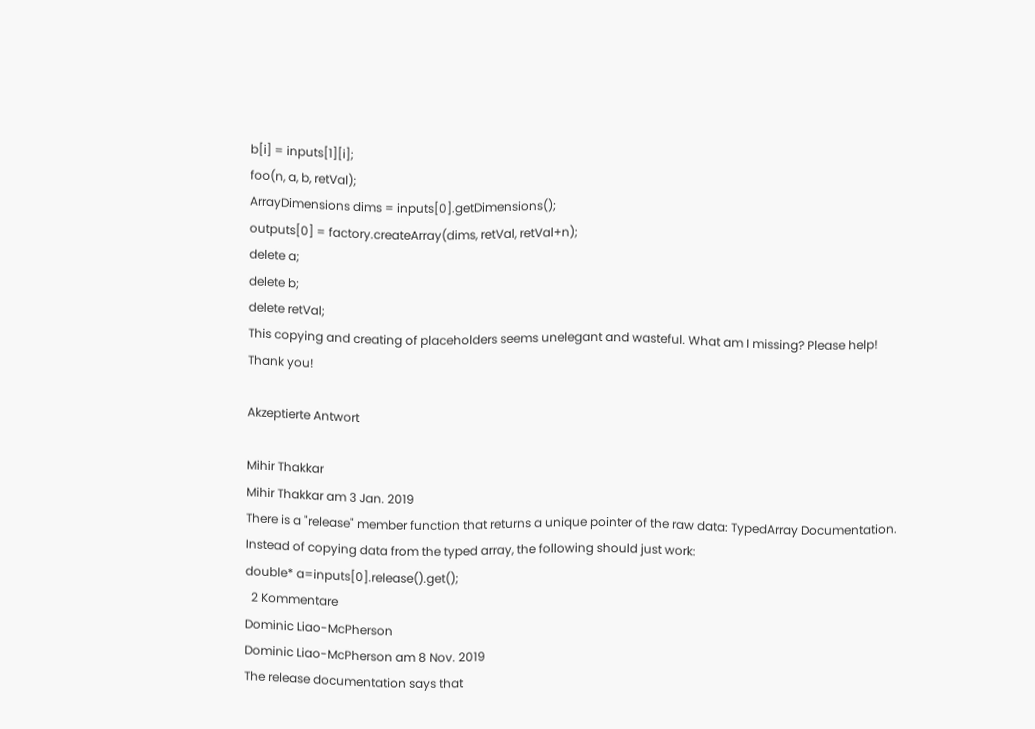b[i] = inputs[1][i];
foo(n, a, b, retVal);
ArrayDimensions dims = inputs[0].getDimensions();
outputs[0] = factory.createArray(dims, retVal, retVal+n);
delete a;
delete b;
delete retVal;
This copying and creating of placeholders seems unelegant and wasteful. What am I missing? Please help!
Thank you!

Akzeptierte Antwort

Mihir Thakkar
Mihir Thakkar am 3 Jan. 2019
There is a "release" member function that returns a unique pointer of the raw data: TypedArray Documentation.
Instead of copying data from the typed array, the following should just work:
double* a=inputs[0].release().get();
  2 Kommentare
Dominic Liao-McPherson
Dominic Liao-McPherson am 8 Nov. 2019
The release documentation says that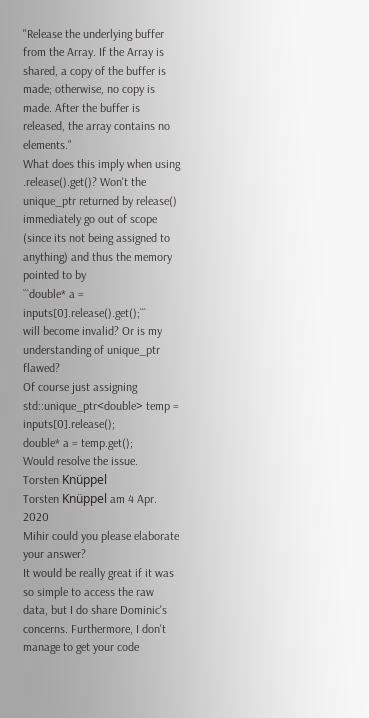"Release the underlying buffer from the Array. If the Array is shared, a copy of the buffer is made; otherwise, no copy is made. After the buffer is released, the array contains no elements."
What does this imply when using .release().get()? Won't the unique_ptr returned by release() immediately go out of scope (since its not being assigned to anything) and thus the memory pointed to by
```double* a = inputs[0].release().get();```
will become invalid? Or is my understanding of unique_ptr flawed?
Of course just assigning
std::unique_ptr<double> temp = inputs[0].release();
double* a = temp.get();
Would resolve the issue.
Torsten Knüppel
Torsten Knüppel am 4 Apr. 2020
Mihir could you please elaborate your answer?
It would be really great if it was so simple to access the raw data, but I do share Dominic's concerns. Furthermore, I don't manage to get your code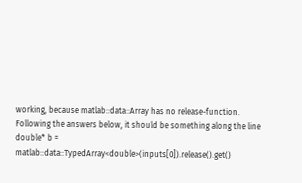working, because matlab::data::Array has no release-function. Following the answers below, it should be something along the line
double* b = matlab::data::TypedArray<double>(inputs[0]).release().get()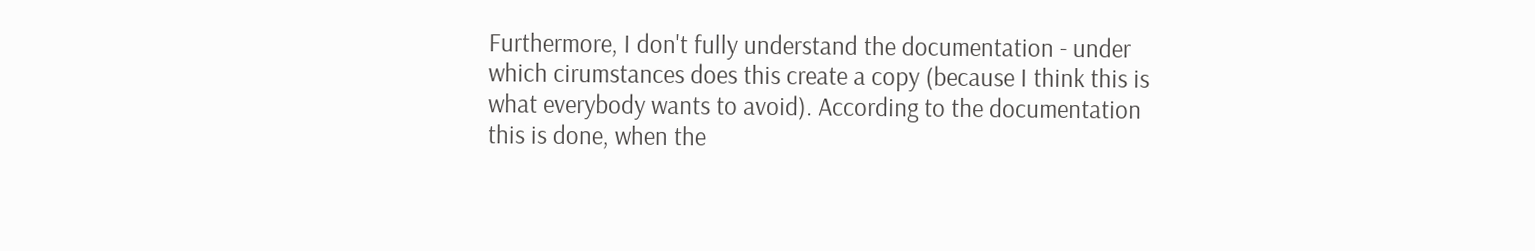Furthermore, I don't fully understand the documentation - under which cirumstances does this create a copy (because I think this is what everybody wants to avoid). According to the documentation this is done, when the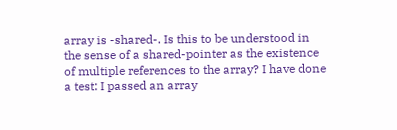array is -shared-. Is this to be understood in the sense of a shared-pointer as the existence of multiple references to the array? I have done a test: I passed an array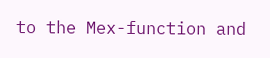to the Mex-function and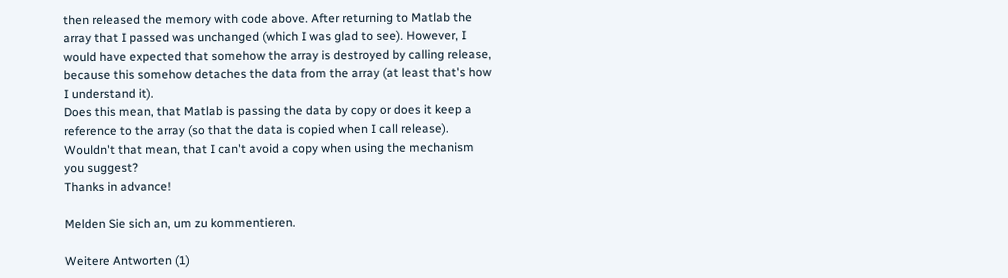then released the memory with code above. After returning to Matlab the array that I passed was unchanged (which I was glad to see). However, I would have expected that somehow the array is destroyed by calling release, because this somehow detaches the data from the array (at least that's how I understand it).
Does this mean, that Matlab is passing the data by copy or does it keep a reference to the array (so that the data is copied when I call release). Wouldn't that mean, that I can't avoid a copy when using the mechanism you suggest?
Thanks in advance!

Melden Sie sich an, um zu kommentieren.

Weitere Antworten (1)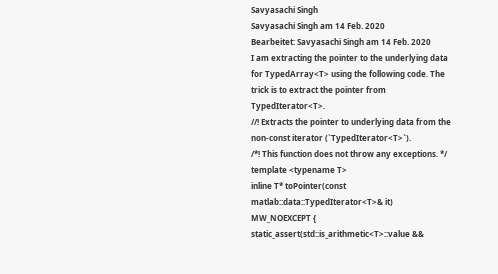Savyasachi Singh
Savyasachi Singh am 14 Feb. 2020
Bearbeitet: Savyasachi Singh am 14 Feb. 2020
I am extracting the pointer to the underlying data for TypedArray<T> using the following code. The trick is to extract the pointer from TypedIterator<T>.
//! Extracts the pointer to underlying data from the non-const iterator (`TypedIterator<T>`).
/*! This function does not throw any exceptions. */
template <typename T>
inline T* toPointer(const matlab::data::TypedIterator<T>& it) MW_NOEXCEPT {
static_assert(std::is_arithmetic<T>::value &&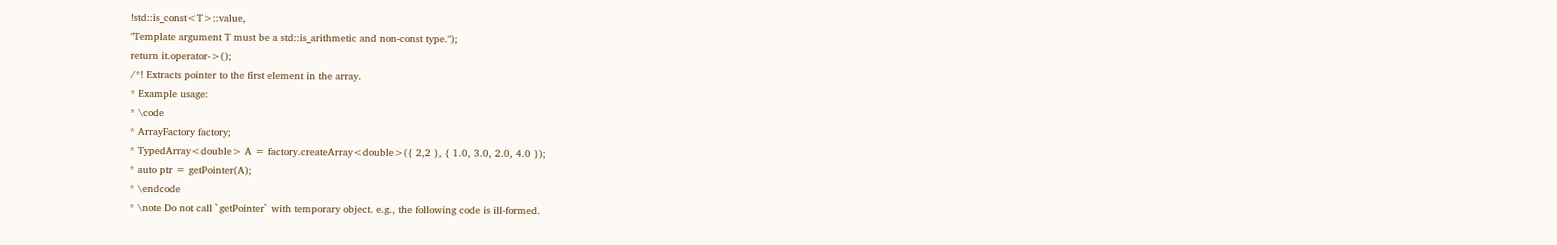!std::is_const<T>::value,
"Template argument T must be a std::is_arithmetic and non-const type.");
return it.operator->();
/*! Extracts pointer to the first element in the array.
* Example usage:
* \code
* ArrayFactory factory;
* TypedArray<double> A = factory.createArray<double>({ 2,2 }, { 1.0, 3.0, 2.0, 4.0 });
* auto ptr = getPointer(A);
* \endcode
* \note Do not call `getPointer` with temporary object. e.g., the following code is ill-formed.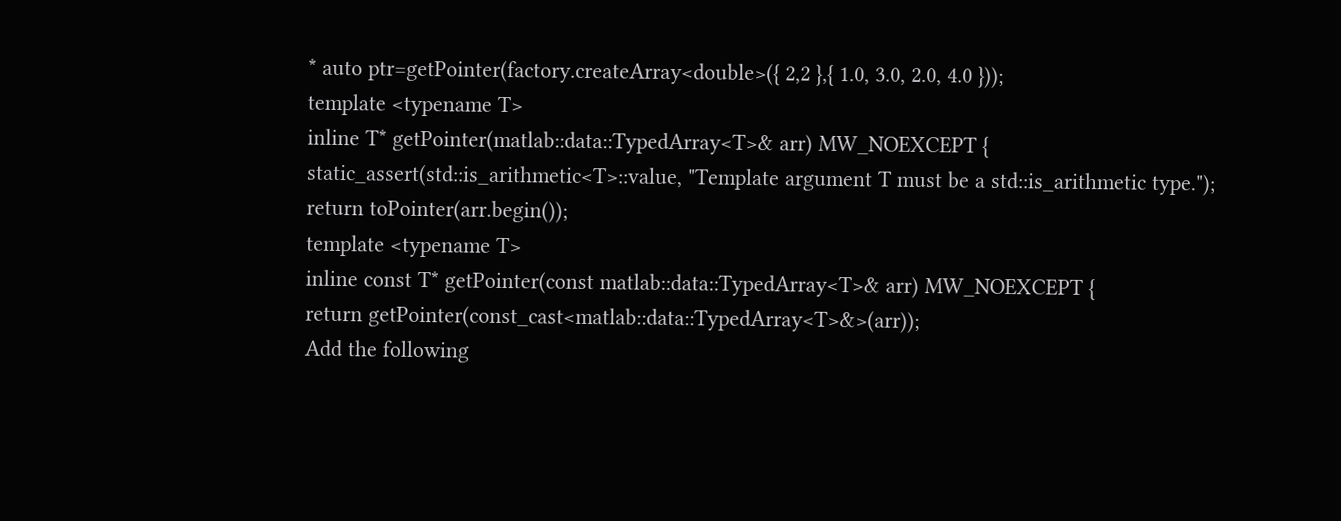* auto ptr=getPointer(factory.createArray<double>({ 2,2 },{ 1.0, 3.0, 2.0, 4.0 }));
template <typename T>
inline T* getPointer(matlab::data::TypedArray<T>& arr) MW_NOEXCEPT {
static_assert(std::is_arithmetic<T>::value, "Template argument T must be a std::is_arithmetic type.");
return toPointer(arr.begin());
template <typename T>
inline const T* getPointer(const matlab::data::TypedArray<T>& arr) MW_NOEXCEPT {
return getPointer(const_cast<matlab::data::TypedArray<T>&>(arr));
Add the following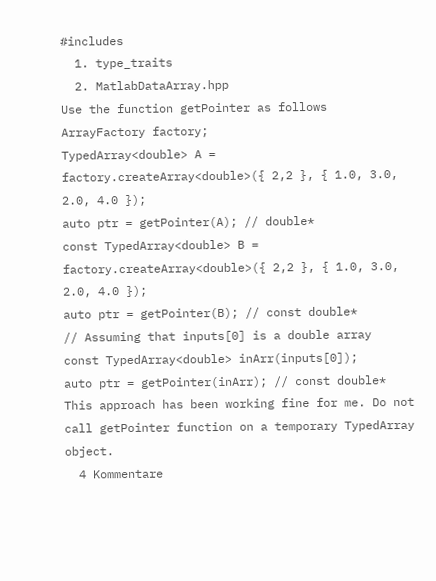#includes
  1. type_traits
  2. MatlabDataArray.hpp
Use the function getPointer as follows
ArrayFactory factory;
TypedArray<double> A = factory.createArray<double>({ 2,2 }, { 1.0, 3.0, 2.0, 4.0 });
auto ptr = getPointer(A); // double*
const TypedArray<double> B = factory.createArray<double>({ 2,2 }, { 1.0, 3.0, 2.0, 4.0 });
auto ptr = getPointer(B); // const double*
// Assuming that inputs[0] is a double array
const TypedArray<double> inArr(inputs[0]);
auto ptr = getPointer(inArr); // const double*
This approach has been working fine for me. Do not call getPointer function on a temporary TypedArray object.
  4 Kommentare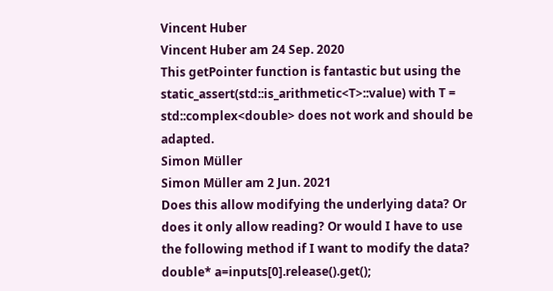Vincent Huber
Vincent Huber am 24 Sep. 2020
This getPointer function is fantastic but using the static_assert(std::is_arithmetic<T>::value) with T = std::complex<double> does not work and should be adapted.
Simon Müller
Simon Müller am 2 Jun. 2021
Does this allow modifying the underlying data? Or does it only allow reading? Or would I have to use the following method if I want to modify the data?
double* a=inputs[0].release().get();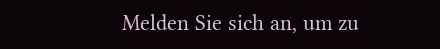Melden Sie sich an, um zu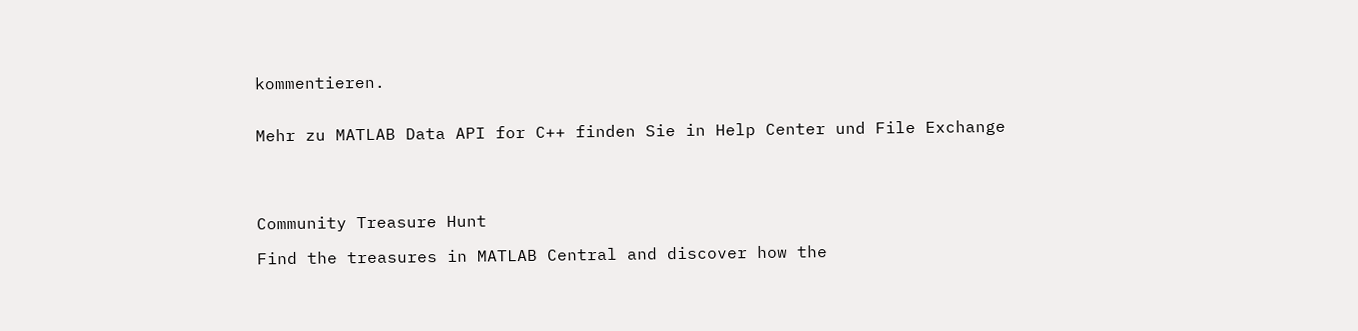kommentieren.


Mehr zu MATLAB Data API for C++ finden Sie in Help Center und File Exchange




Community Treasure Hunt

Find the treasures in MATLAB Central and discover how the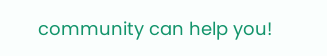community can help you!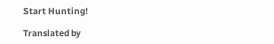Start Hunting!

Translated by